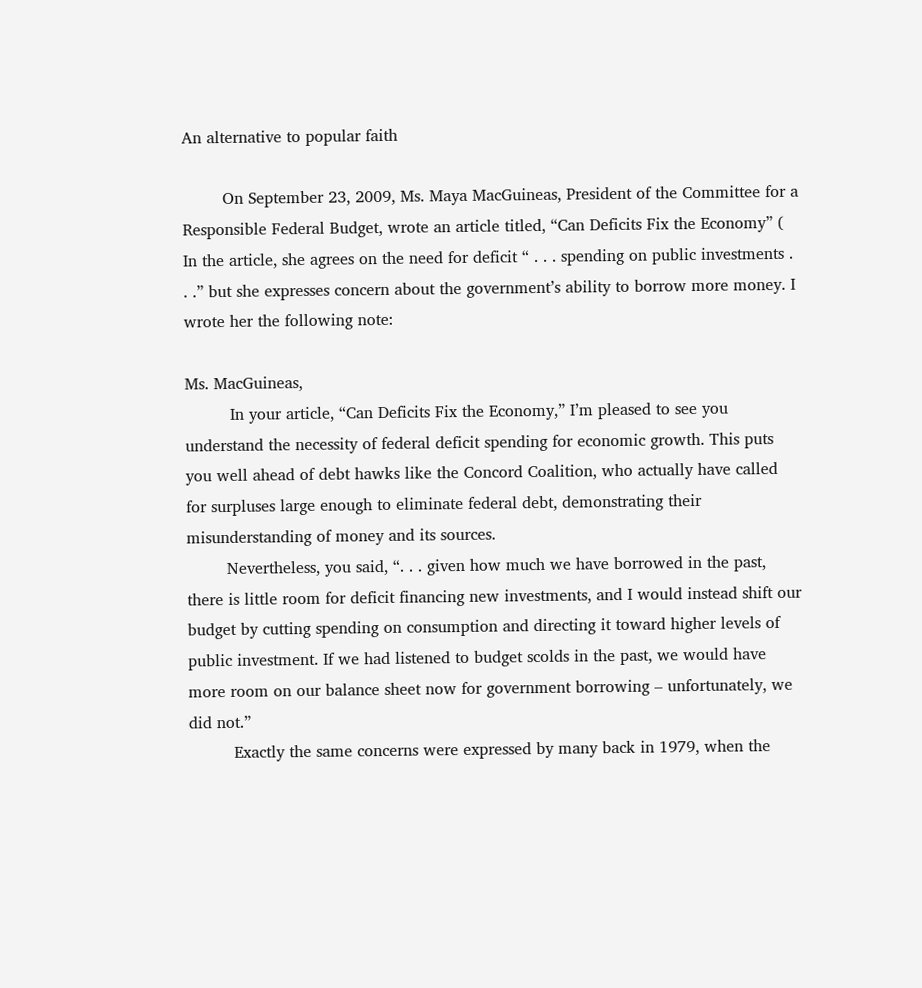An alternative to popular faith

        On September 23, 2009, Ms. Maya MacGuineas, President of the Committee for a Responsible Federal Budget, wrote an article titled, “Can Deficits Fix the Economy” ( In the article, she agrees on the need for deficit “ . . . spending on public investments . . .” but she expresses concern about the government’s ability to borrow more money. I wrote her the following note:

Ms. MacGuineas,
         In your article, “Can Deficits Fix the Economy,” I’m pleased to see you understand the necessity of federal deficit spending for economic growth. This puts you well ahead of debt hawks like the Concord Coalition, who actually have called for surpluses large enough to eliminate federal debt, demonstrating their misunderstanding of money and its sources.
        Nevertheless, you said, “. . . given how much we have borrowed in the past, there is little room for deficit financing new investments, and I would instead shift our budget by cutting spending on consumption and directing it toward higher levels of public investment. If we had listened to budget scolds in the past, we would have more room on our balance sheet now for government borrowing – unfortunately, we did not.”
         Exactly the same concerns were expressed by many back in 1979, when the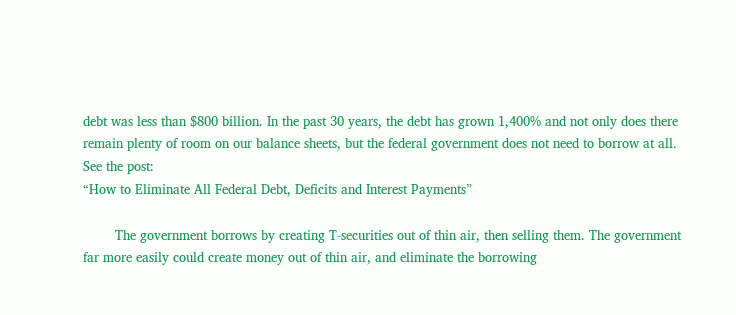debt was less than $800 billion. In the past 30 years, the debt has grown 1,400% and not only does there remain plenty of room on our balance sheets, but the federal government does not need to borrow at all. See the post:
“How to Eliminate All Federal Debt, Deficits and Interest Payments”

        The government borrows by creating T-securities out of thin air, then selling them. The government far more easily could create money out of thin air, and eliminate the borrowing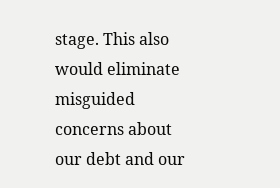stage. This also would eliminate misguided concerns about our debt and our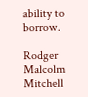ability to borrow.

Rodger Malcolm Mitchell